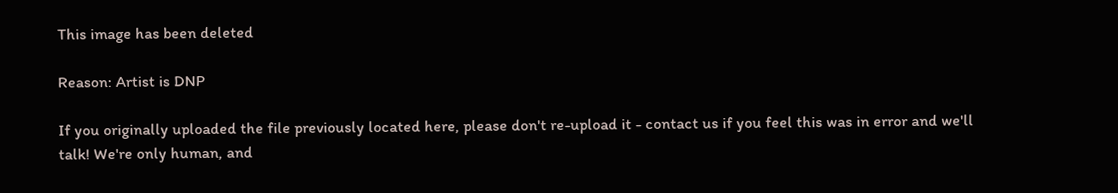This image has been deleted

Reason: Artist is DNP

If you originally uploaded the file previously located here, please don't re-upload it - contact us if you feel this was in error and we'll talk! We're only human, and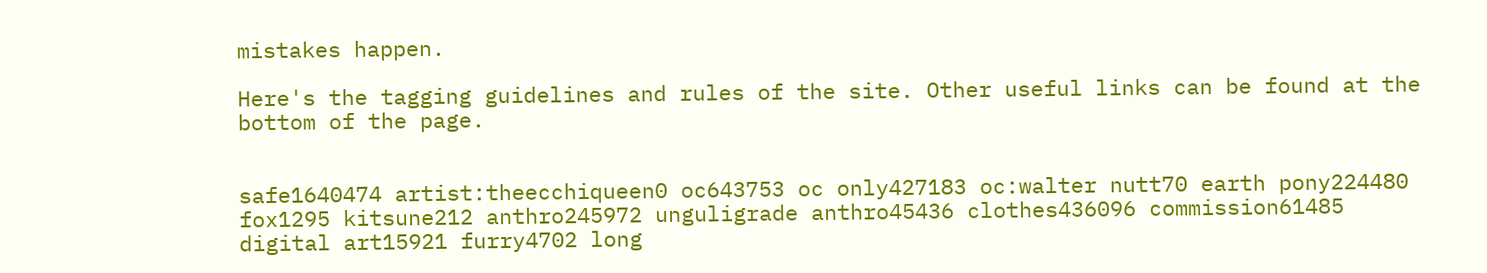mistakes happen.

Here's the tagging guidelines and rules of the site. Other useful links can be found at the bottom of the page.


safe1640474 artist:theecchiqueen0 oc643753 oc only427183 oc:walter nutt70 earth pony224480 fox1295 kitsune212 anthro245972 unguligrade anthro45436 clothes436096 commission61485 digital art15921 furry4702 long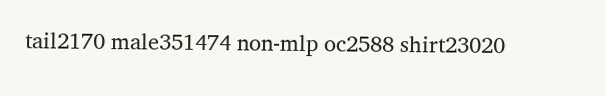tail2170 male351474 non-mlp oc2588 shirt23020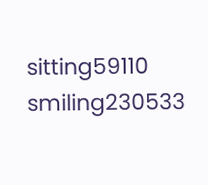sitting59110 smiling230533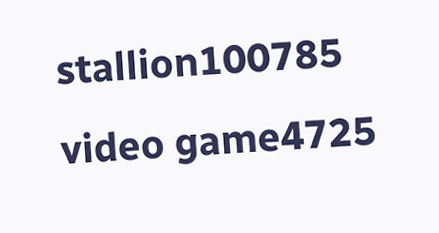stallion100785 video game4725